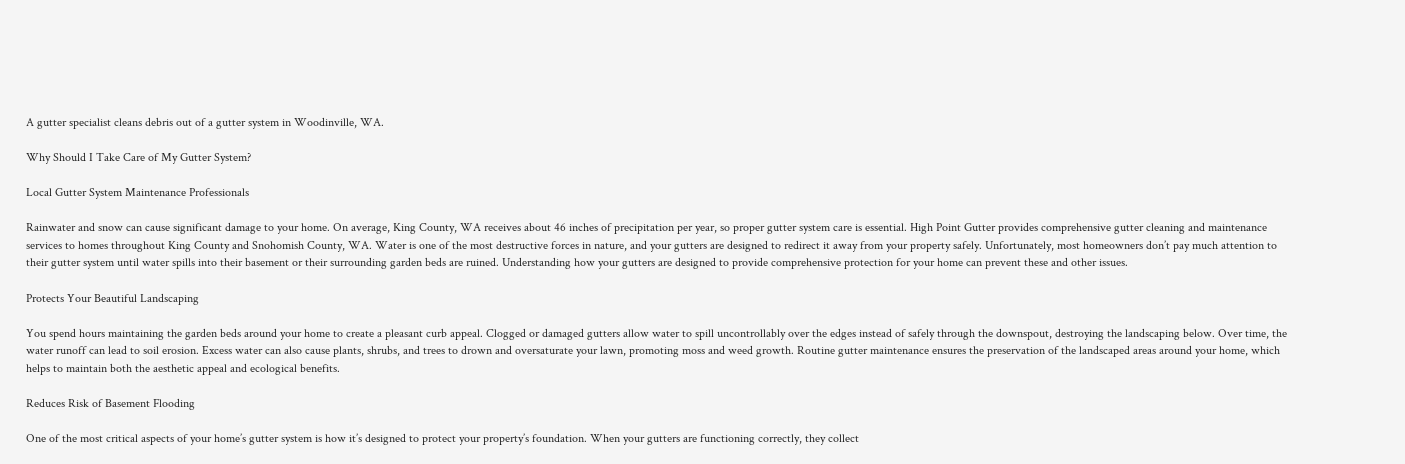A gutter specialist cleans debris out of a gutter system in Woodinville, WA.

Why Should I Take Care of My Gutter System?

Local Gutter System Maintenance Professionals

Rainwater and snow can cause significant damage to your home. On average, King County, WA receives about 46 inches of precipitation per year, so proper gutter system care is essential. High Point Gutter provides comprehensive gutter cleaning and maintenance services to homes throughout King County and Snohomish County, WA. Water is one of the most destructive forces in nature, and your gutters are designed to redirect it away from your property safely. Unfortunately, most homeowners don’t pay much attention to their gutter system until water spills into their basement or their surrounding garden beds are ruined. Understanding how your gutters are designed to provide comprehensive protection for your home can prevent these and other issues.

Protects Your Beautiful Landscaping

You spend hours maintaining the garden beds around your home to create a pleasant curb appeal. Clogged or damaged gutters allow water to spill uncontrollably over the edges instead of safely through the downspout, destroying the landscaping below. Over time, the water runoff can lead to soil erosion. Excess water can also cause plants, shrubs, and trees to drown and oversaturate your lawn, promoting moss and weed growth. Routine gutter maintenance ensures the preservation of the landscaped areas around your home, which helps to maintain both the aesthetic appeal and ecological benefits.

Reduces Risk of Basement Flooding

One of the most critical aspects of your home’s gutter system is how it’s designed to protect your property’s foundation. When your gutters are functioning correctly, they collect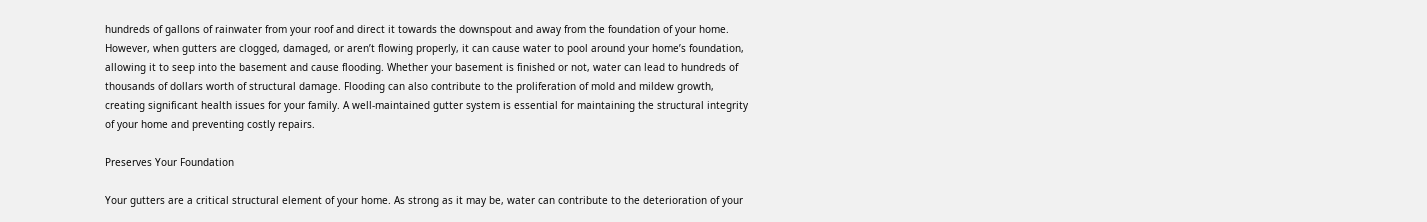hundreds of gallons of rainwater from your roof and direct it towards the downspout and away from the foundation of your home. However, when gutters are clogged, damaged, or aren’t flowing properly, it can cause water to pool around your home’s foundation, allowing it to seep into the basement and cause flooding. Whether your basement is finished or not, water can lead to hundreds of thousands of dollars worth of structural damage. Flooding can also contribute to the proliferation of mold and mildew growth, creating significant health issues for your family. A well-maintained gutter system is essential for maintaining the structural integrity of your home and preventing costly repairs.

Preserves Your Foundation

Your gutters are a critical structural element of your home. As strong as it may be, water can contribute to the deterioration of your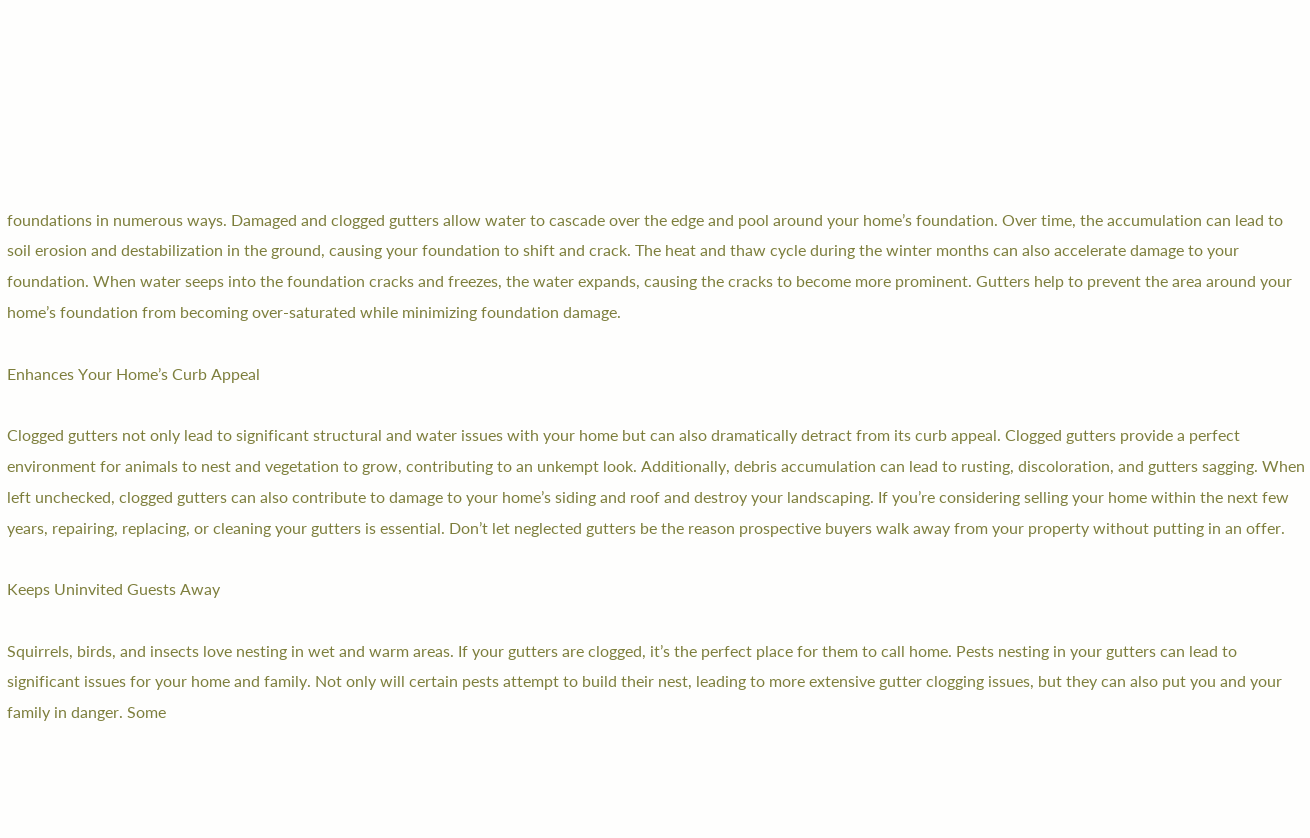foundations in numerous ways. Damaged and clogged gutters allow water to cascade over the edge and pool around your home’s foundation. Over time, the accumulation can lead to soil erosion and destabilization in the ground, causing your foundation to shift and crack. The heat and thaw cycle during the winter months can also accelerate damage to your foundation. When water seeps into the foundation cracks and freezes, the water expands, causing the cracks to become more prominent. Gutters help to prevent the area around your home’s foundation from becoming over-saturated while minimizing foundation damage.

Enhances Your Home’s Curb Appeal

Clogged gutters not only lead to significant structural and water issues with your home but can also dramatically detract from its curb appeal. Clogged gutters provide a perfect environment for animals to nest and vegetation to grow, contributing to an unkempt look. Additionally, debris accumulation can lead to rusting, discoloration, and gutters sagging. When left unchecked, clogged gutters can also contribute to damage to your home’s siding and roof and destroy your landscaping. If you’re considering selling your home within the next few years, repairing, replacing, or cleaning your gutters is essential. Don’t let neglected gutters be the reason prospective buyers walk away from your property without putting in an offer.

Keeps Uninvited Guests Away

Squirrels, birds, and insects love nesting in wet and warm areas. If your gutters are clogged, it’s the perfect place for them to call home. Pests nesting in your gutters can lead to significant issues for your home and family. Not only will certain pests attempt to build their nest, leading to more extensive gutter clogging issues, but they can also put you and your family in danger. Some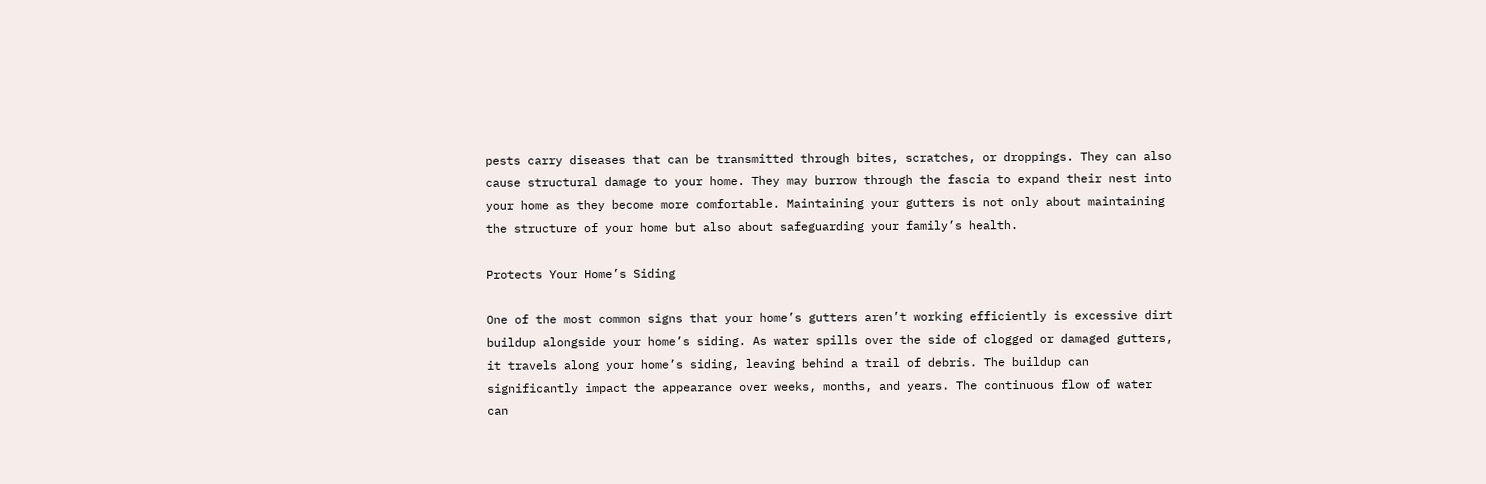pests carry diseases that can be transmitted through bites, scratches, or droppings. They can also cause structural damage to your home. They may burrow through the fascia to expand their nest into your home as they become more comfortable. Maintaining your gutters is not only about maintaining the structure of your home but also about safeguarding your family’s health.

Protects Your Home’s Siding

One of the most common signs that your home’s gutters aren’t working efficiently is excessive dirt buildup alongside your home’s siding. As water spills over the side of clogged or damaged gutters, it travels along your home’s siding, leaving behind a trail of debris. The buildup can significantly impact the appearance over weeks, months, and years. The continuous flow of water can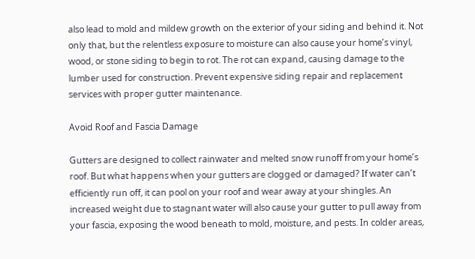also lead to mold and mildew growth on the exterior of your siding and behind it. Not only that, but the relentless exposure to moisture can also cause your home’s vinyl, wood, or stone siding to begin to rot. The rot can expand, causing damage to the lumber used for construction. Prevent expensive siding repair and replacement services with proper gutter maintenance.

Avoid Roof and Fascia Damage

Gutters are designed to collect rainwater and melted snow runoff from your home’s roof. But what happens when your gutters are clogged or damaged? If water can’t efficiently run off, it can pool on your roof and wear away at your shingles. An increased weight due to stagnant water will also cause your gutter to pull away from your fascia, exposing the wood beneath to mold, moisture, and pests. In colder areas,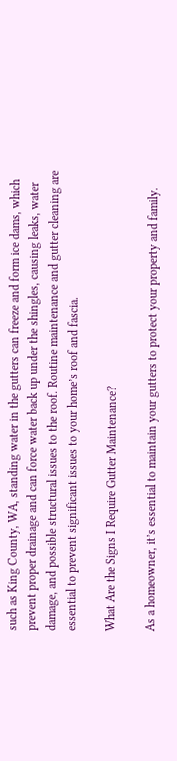such as King County, WA, standing water in the gutters can freeze and form ice dams, which prevent proper drainage and can force water back up under the shingles, causing leaks, water damage, and possible structural issues to the roof. Routine maintenance and gutter cleaning are essential to prevent significant issues to your home’s roof and fascia.

What Are the Signs I Require Gutter Maintenance?

As a homeowner, it’s essential to maintain your gutters to protect your property and family.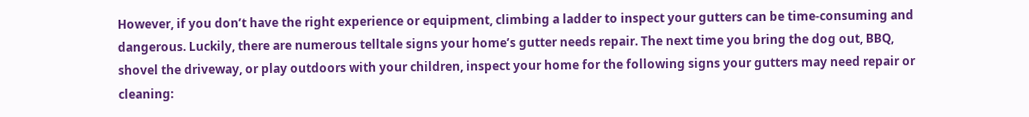However, if you don’t have the right experience or equipment, climbing a ladder to inspect your gutters can be time-consuming and dangerous. Luckily, there are numerous telltale signs your home’s gutter needs repair. The next time you bring the dog out, BBQ, shovel the driveway, or play outdoors with your children, inspect your home for the following signs your gutters may need repair or cleaning: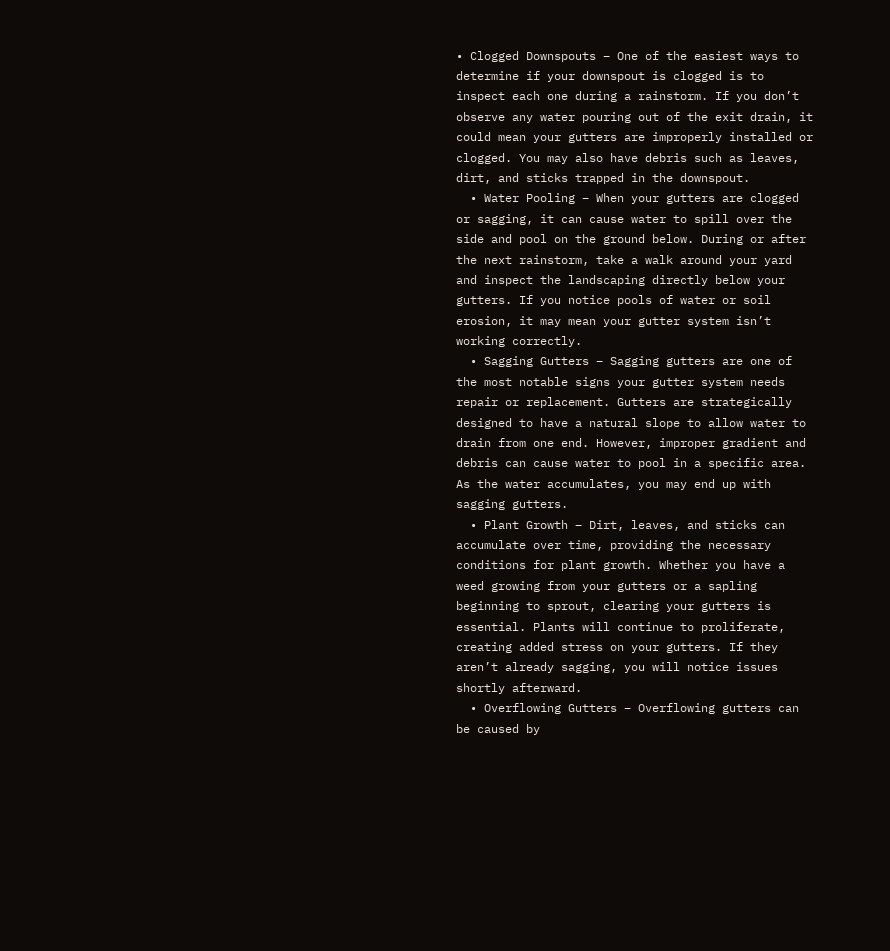• Clogged Downspouts – One of the easiest ways to determine if your downspout is clogged is to inspect each one during a rainstorm. If you don’t observe any water pouring out of the exit drain, it could mean your gutters are improperly installed or clogged. You may also have debris such as leaves, dirt, and sticks trapped in the downspout.
  • Water Pooling – When your gutters are clogged or sagging, it can cause water to spill over the side and pool on the ground below. During or after the next rainstorm, take a walk around your yard and inspect the landscaping directly below your gutters. If you notice pools of water or soil erosion, it may mean your gutter system isn’t working correctly.
  • Sagging Gutters – Sagging gutters are one of the most notable signs your gutter system needs repair or replacement. Gutters are strategically designed to have a natural slope to allow water to drain from one end. However, improper gradient and debris can cause water to pool in a specific area. As the water accumulates, you may end up with sagging gutters.
  • Plant Growth – Dirt, leaves, and sticks can accumulate over time, providing the necessary conditions for plant growth. Whether you have a weed growing from your gutters or a sapling beginning to sprout, clearing your gutters is essential. Plants will continue to proliferate, creating added stress on your gutters. If they aren’t already sagging, you will notice issues shortly afterward.
  • Overflowing Gutters – Overflowing gutters can be caused by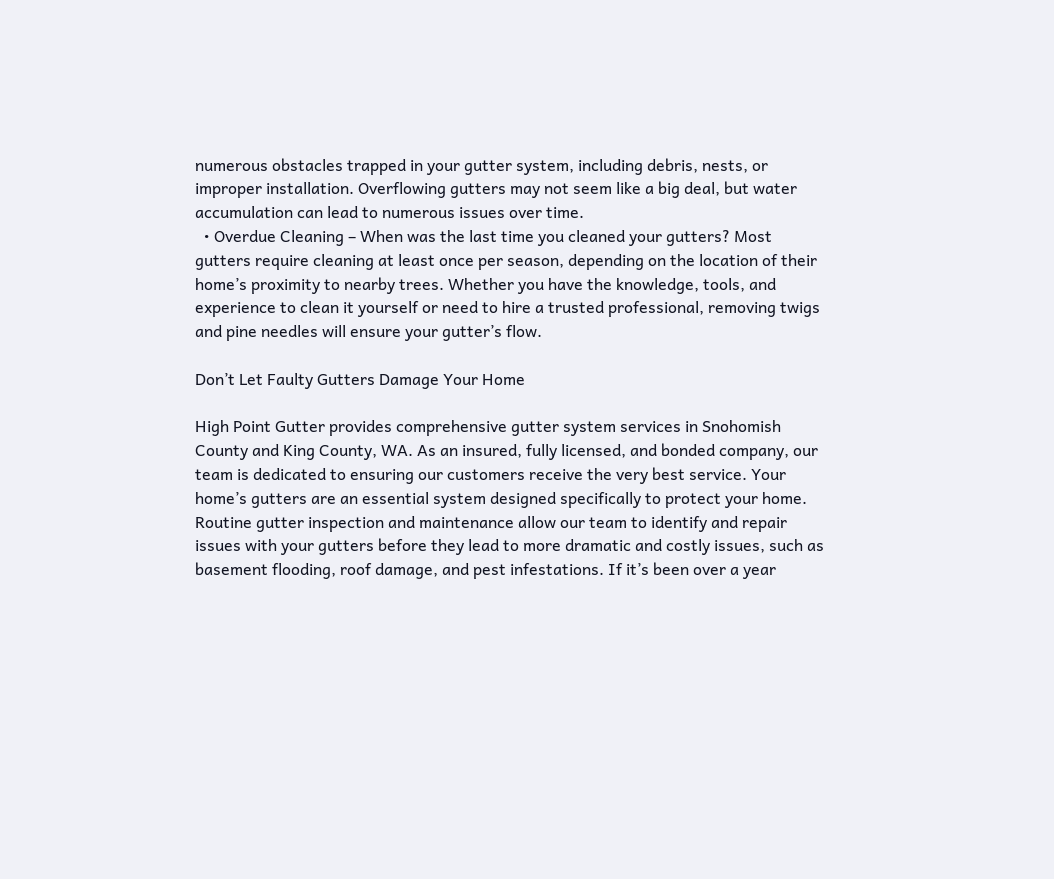numerous obstacles trapped in your gutter system, including debris, nests, or improper installation. Overflowing gutters may not seem like a big deal, but water accumulation can lead to numerous issues over time.
  • Overdue Cleaning – When was the last time you cleaned your gutters? Most gutters require cleaning at least once per season, depending on the location of their home’s proximity to nearby trees. Whether you have the knowledge, tools, and experience to clean it yourself or need to hire a trusted professional, removing twigs and pine needles will ensure your gutter’s flow.

Don’t Let Faulty Gutters Damage Your Home

High Point Gutter provides comprehensive gutter system services in Snohomish County and King County, WA. As an insured, fully licensed, and bonded company, our team is dedicated to ensuring our customers receive the very best service. Your home’s gutters are an essential system designed specifically to protect your home. Routine gutter inspection and maintenance allow our team to identify and repair issues with your gutters before they lead to more dramatic and costly issues, such as basement flooding, roof damage, and pest infestations. If it’s been over a year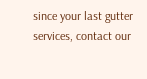since your last gutter services, contact our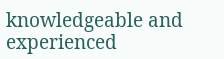knowledgeable and experienced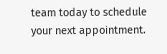team today to schedule your next appointment.